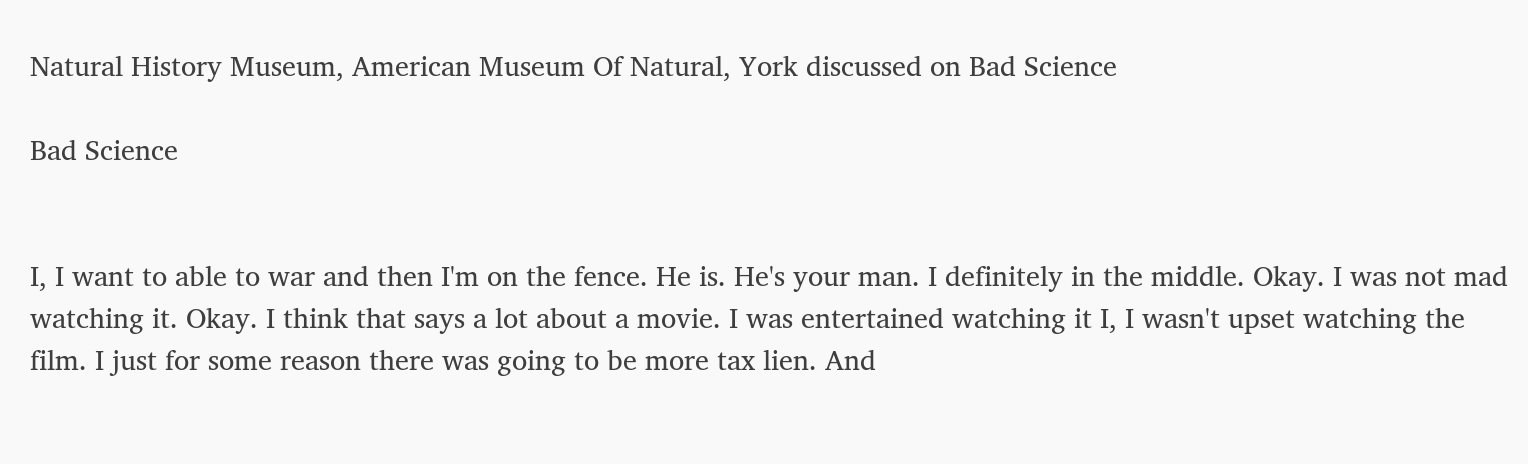Natural History Museum, American Museum Of Natural, York discussed on Bad Science

Bad Science


I, I want to able to war and then I'm on the fence. He is. He's your man. I definitely in the middle. Okay. I was not mad watching it. Okay. I think that says a lot about a movie. I was entertained watching it I, I wasn't upset watching the film. I just for some reason there was going to be more tax lien. And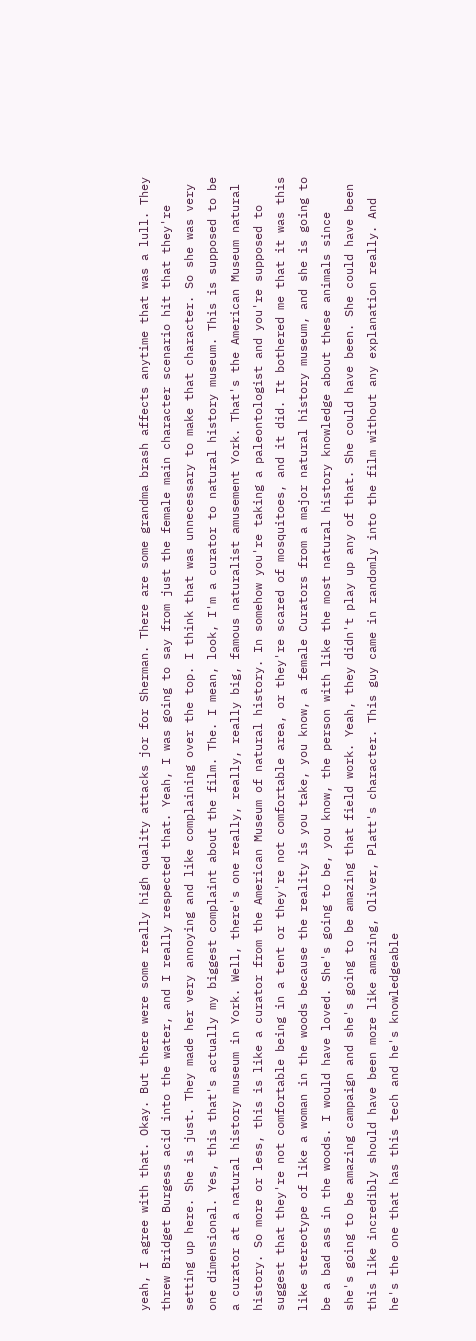yeah, I agree with that. Okay. But there were some really high quality attacks jor for Sherman. There are some grandma brash affects anytime that was a lull. They threw Bridget Burgess acid into the water, and I really respected that. Yeah, I was going to say from just the female main character scenario hit that they're setting up here. She is just. They made her very annoying and like complaining over the top. I think that was unnecessary to make that character. So she was very one dimensional. Yes, this that's actually my biggest complaint about the film. The. I mean, look, I'm a curator to natural history museum. This is supposed to be a curator at a natural history museum in York. Well, there's one really, really, really big, famous naturalist amusement York. That's the American Museum natural history. So more or less, this is like a curator from the American Museum of natural history. In somehow you're taking a paleontologist and you're supposed to suggest that they're not comfortable being in a tent or they're not comfortable area, or they're scared of mosquitoes, and it did. It bothered me that it was this like stereotype of like a woman in the woods because the reality is you take, you know, a female Curators from a major natural history museum, and she is going to be a bad ass in the woods. I would have loved. She's going to be, you know, the person with like the most natural history knowledge about these animals since she's going to be amazing campaign and she's going to be amazing that field work. Yeah, they didn't play up any of that. She could have been. She could have been this like incredibly should have been more like amazing, Oliver, Platt's character. This guy came in randomly into the film without any explanation really. And he's the one that has this tech and he's knowledgeable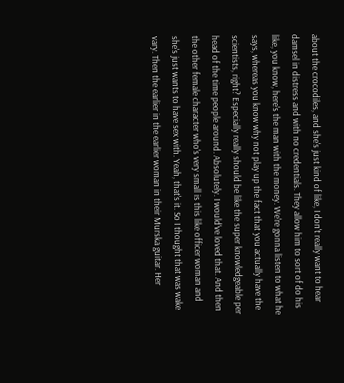about the crocodiles, and she's just kind of like, I don't really want to hear damsel in distress and with no credentials. They allow him to sort of do his like, you know, here's the man with the money. We're gonna listen to what he says, whereas you know why not play up the fact that you actually have the scientists, right? Especially really should be like the super knowledgeable per head of the time people around. Absolutely. I would've loved that. And then the other female character who's very small is this like officer woman and she's just wants to have sex with. Yeah, that's it. So I thought that was wake vary. Then the earlier in the earlier woman in their Murska guitar. Her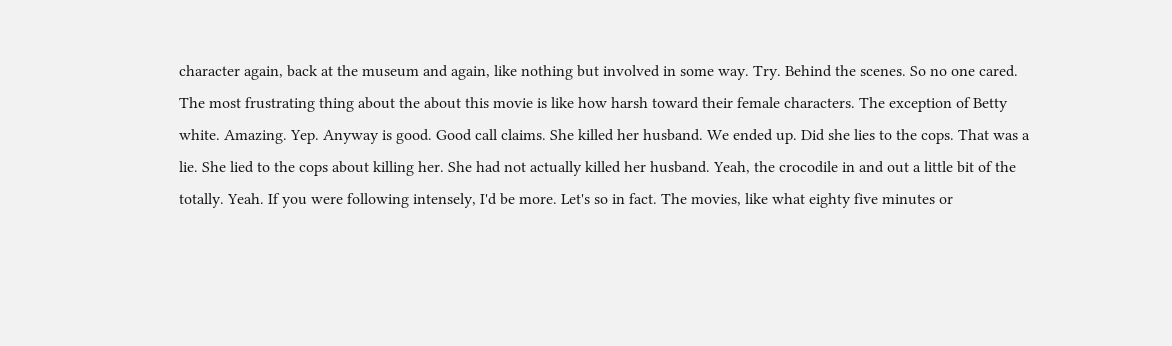character again, back at the museum and again, like nothing but involved in some way. Try. Behind the scenes. So no one cared. The most frustrating thing about the about this movie is like how harsh toward their female characters. The exception of Betty white. Amazing. Yep. Anyway is good. Good call claims. She killed her husband. We ended up. Did she lies to the cops. That was a lie. She lied to the cops about killing her. She had not actually killed her husband. Yeah, the crocodile in and out a little bit of the totally. Yeah. If you were following intensely, I'd be more. Let's so in fact. The movies, like what eighty five minutes or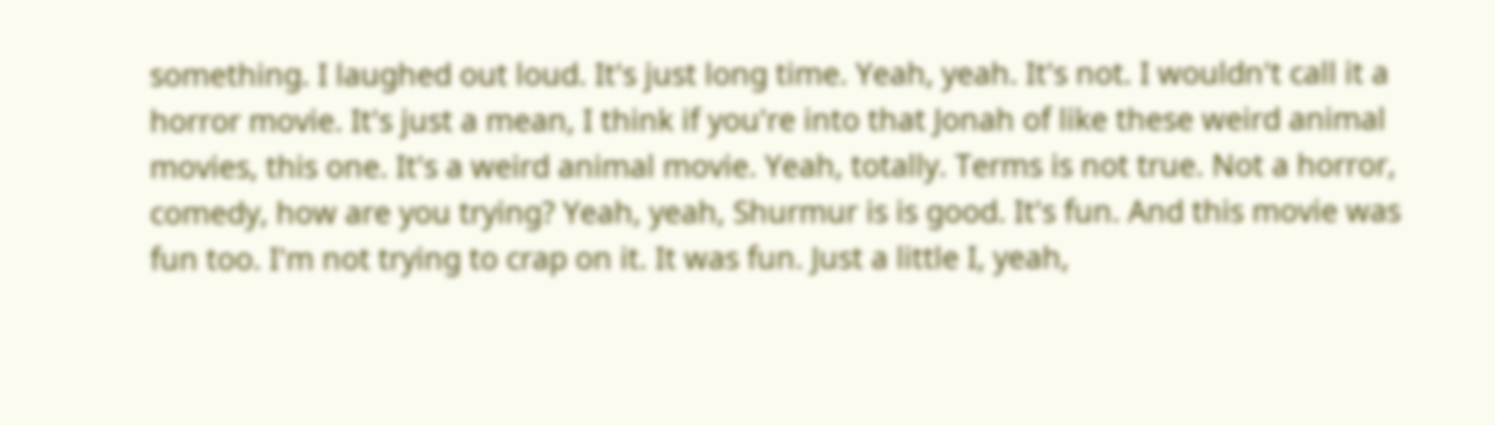something. I laughed out loud. It's just long time. Yeah, yeah. It's not. I wouldn't call it a horror movie. It's just a mean, I think if you're into that Jonah of like these weird animal movies, this one. It's a weird animal movie. Yeah, totally. Terms is not true. Not a horror, comedy, how are you trying? Yeah, yeah, Shurmur is is good. It's fun. And this movie was fun too. I'm not trying to crap on it. It was fun. Just a little I, yeah,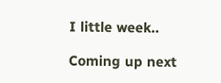I little week..

Coming up next